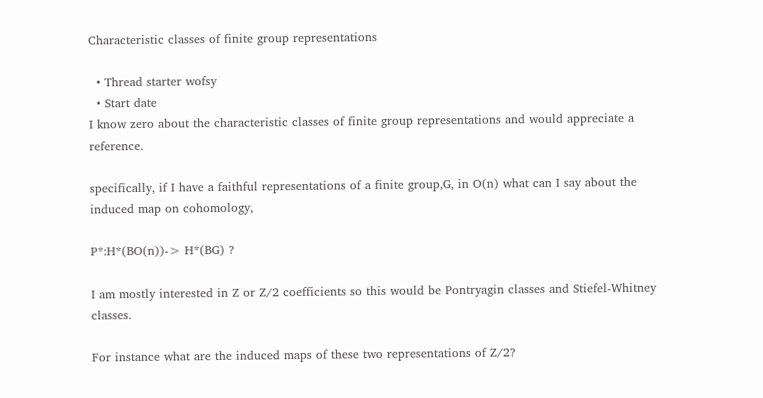Characteristic classes of finite group representations

  • Thread starter wofsy
  • Start date
I know zero about the characteristic classes of finite group representations and would appreciate a reference.

specifically, if I have a faithful representations of a finite group,G, in O(n) what can I say about the induced map on cohomology,

P*:H*(BO(n))-> H*(BG) ?

I am mostly interested in Z or Z/2 coefficients so this would be Pontryagin classes and Stiefel-Whitney classes.

For instance what are the induced maps of these two representations of Z/2?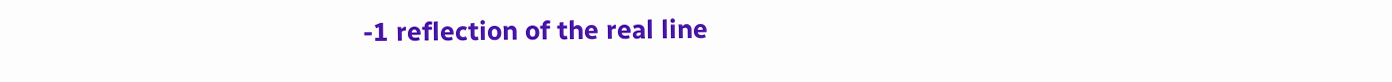-1 reflection of the real line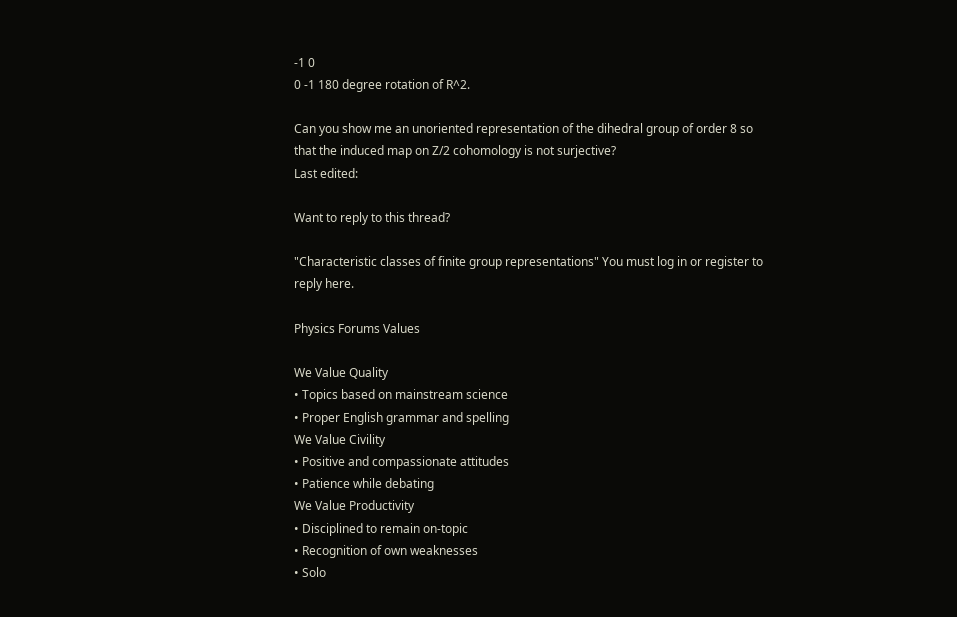-1 0
0 -1 180 degree rotation of R^2.

Can you show me an unoriented representation of the dihedral group of order 8 so that the induced map on Z/2 cohomology is not surjective?
Last edited:

Want to reply to this thread?

"Characteristic classes of finite group representations" You must log in or register to reply here.

Physics Forums Values

We Value Quality
• Topics based on mainstream science
• Proper English grammar and spelling
We Value Civility
• Positive and compassionate attitudes
• Patience while debating
We Value Productivity
• Disciplined to remain on-topic
• Recognition of own weaknesses
• Solo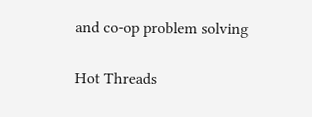and co-op problem solving

Hot Threads